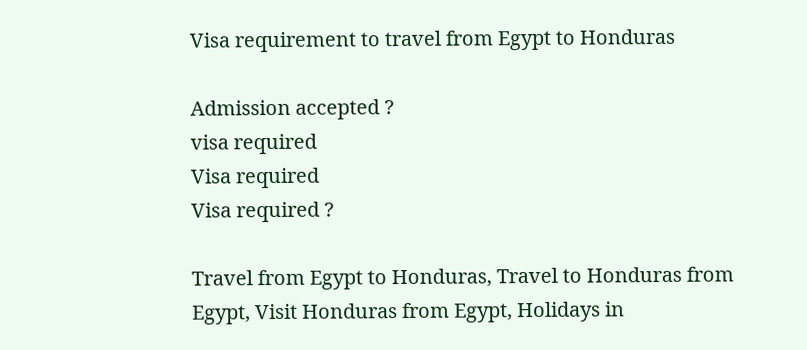Visa requirement to travel from Egypt to Honduras

Admission accepted ?
visa required
Visa required
Visa required ?

Travel from Egypt to Honduras, Travel to Honduras from Egypt, Visit Honduras from Egypt, Holidays in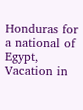Honduras for a national of Egypt, Vacation in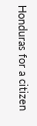Honduras for a citizen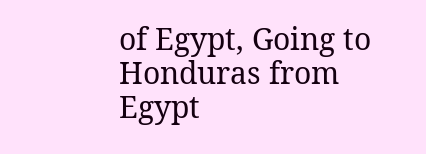of Egypt, Going to Honduras from Egypt